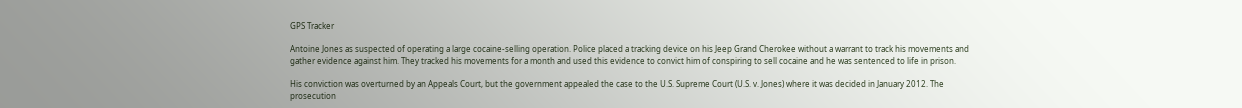GPS Tracker

Antoine Jones as suspected of operating a large cocaine-selling operation. Police placed a tracking device on his Jeep Grand Cherokee without a warrant to track his movements and gather evidence against him. They tracked his movements for a month and used this evidence to convict him of conspiring to sell cocaine and he was sentenced to life in prison.

His conviction was overturned by an Appeals Court, but the government appealed the case to the U.S. Supreme Court (U.S. v. Jones) where it was decided in January 2012. The prosecution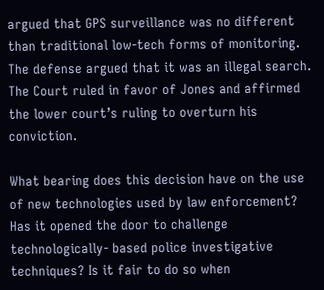argued that GPS surveillance was no different than traditional low-tech forms of monitoring. The defense argued that it was an illegal search. The Court ruled in favor of Jones and affirmed the lower court’s ruling to overturn his conviction.

What bearing does this decision have on the use of new technologies used by law enforcement? Has it opened the door to challenge technologically- based police investigative techniques? Is it fair to do so when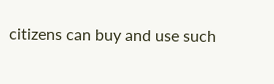citizens can buy and use such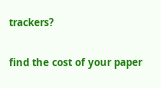trackers?

find the cost of your paper